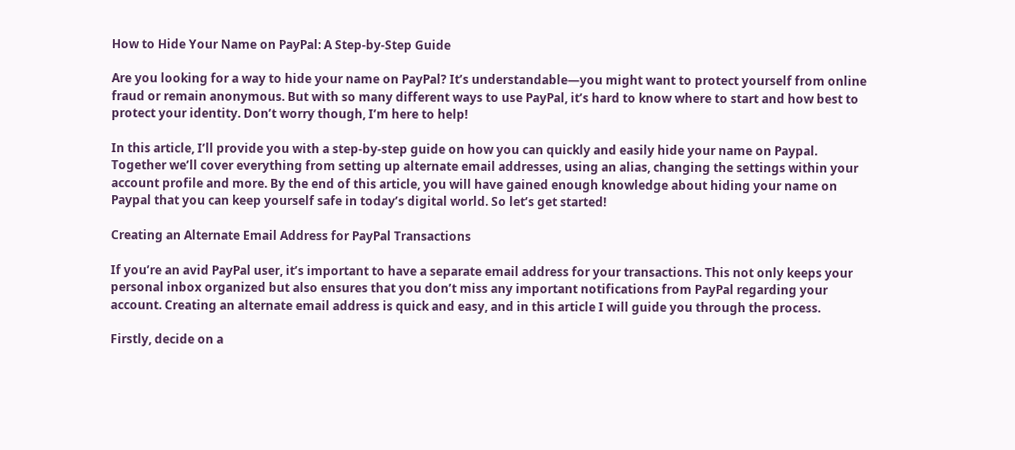How to Hide Your Name on PayPal: A Step-by-Step Guide

Are you looking for a way to hide your name on PayPal? It’s understandable—you might want to protect yourself from online fraud or remain anonymous. But with so many different ways to use PayPal, it’s hard to know where to start and how best to protect your identity. Don’t worry though, I’m here to help!

In this article, I’ll provide you with a step-by-step guide on how you can quickly and easily hide your name on Paypal. Together we’ll cover everything from setting up alternate email addresses, using an alias, changing the settings within your account profile and more. By the end of this article, you will have gained enough knowledge about hiding your name on Paypal that you can keep yourself safe in today’s digital world. So let’s get started!

Creating an Alternate Email Address for PayPal Transactions

If you’re an avid PayPal user, it’s important to have a separate email address for your transactions. This not only keeps your personal inbox organized but also ensures that you don’t miss any important notifications from PayPal regarding your account. Creating an alternate email address is quick and easy, and in this article I will guide you through the process.

Firstly, decide on a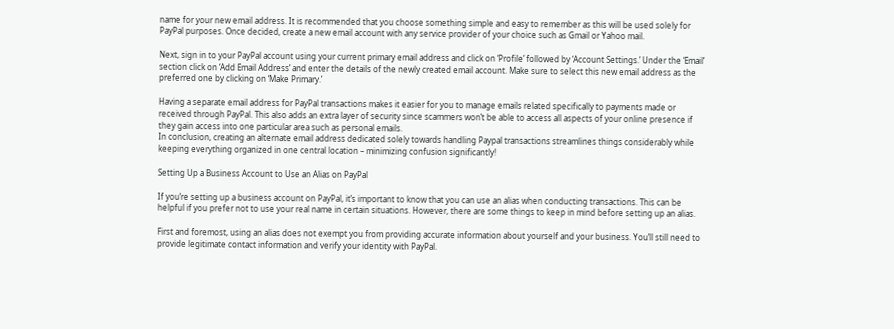name for your new email address. It is recommended that you choose something simple and easy to remember as this will be used solely for PayPal purposes. Once decided, create a new email account with any service provider of your choice such as Gmail or Yahoo mail.

Next, sign in to your PayPal account using your current primary email address and click on ‘Profile’ followed by ‘Account Settings.’ Under the ‘Email’ section click on ‘Add Email Address’ and enter the details of the newly created email account. Make sure to select this new email address as the preferred one by clicking on ‘Make Primary.’

Having a separate email address for PayPal transactions makes it easier for you to manage emails related specifically to payments made or received through PayPal. This also adds an extra layer of security since scammers won’t be able to access all aspects of your online presence if they gain access into one particular area such as personal emails.
In conclusion, creating an alternate email address dedicated solely towards handling Paypal transactions streamlines things considerably while keeping everything organized in one central location – minimizing confusion significantly!

Setting Up a Business Account to Use an Alias on PayPal

If you’re setting up a business account on PayPal, it’s important to know that you can use an alias when conducting transactions. This can be helpful if you prefer not to use your real name in certain situations. However, there are some things to keep in mind before setting up an alias.

First and foremost, using an alias does not exempt you from providing accurate information about yourself and your business. You’ll still need to provide legitimate contact information and verify your identity with PayPal.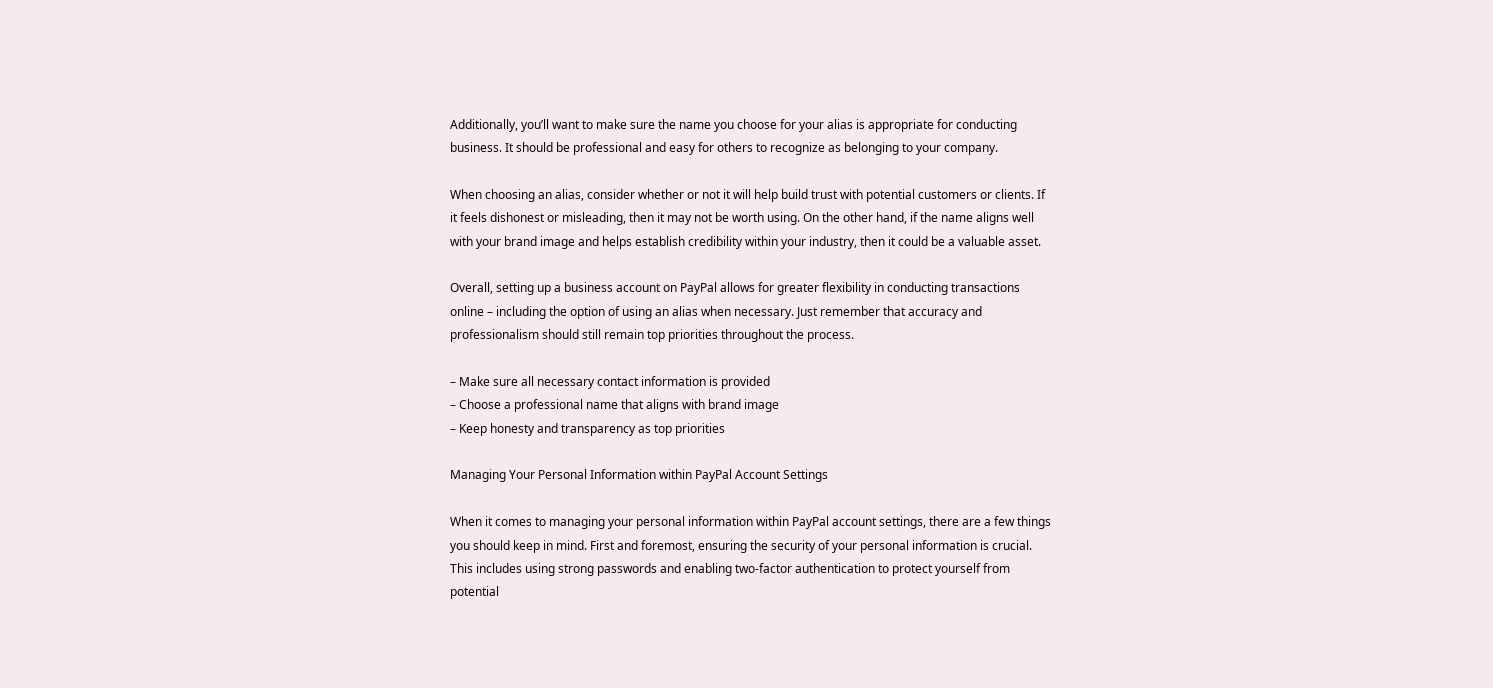Additionally, you’ll want to make sure the name you choose for your alias is appropriate for conducting business. It should be professional and easy for others to recognize as belonging to your company.

When choosing an alias, consider whether or not it will help build trust with potential customers or clients. If it feels dishonest or misleading, then it may not be worth using. On the other hand, if the name aligns well with your brand image and helps establish credibility within your industry, then it could be a valuable asset.

Overall, setting up a business account on PayPal allows for greater flexibility in conducting transactions online – including the option of using an alias when necessary. Just remember that accuracy and professionalism should still remain top priorities throughout the process.

– Make sure all necessary contact information is provided
– Choose a professional name that aligns with brand image
– Keep honesty and transparency as top priorities

Managing Your Personal Information within PayPal Account Settings

When it comes to managing your personal information within PayPal account settings, there are a few things you should keep in mind. First and foremost, ensuring the security of your personal information is crucial. This includes using strong passwords and enabling two-factor authentication to protect yourself from potential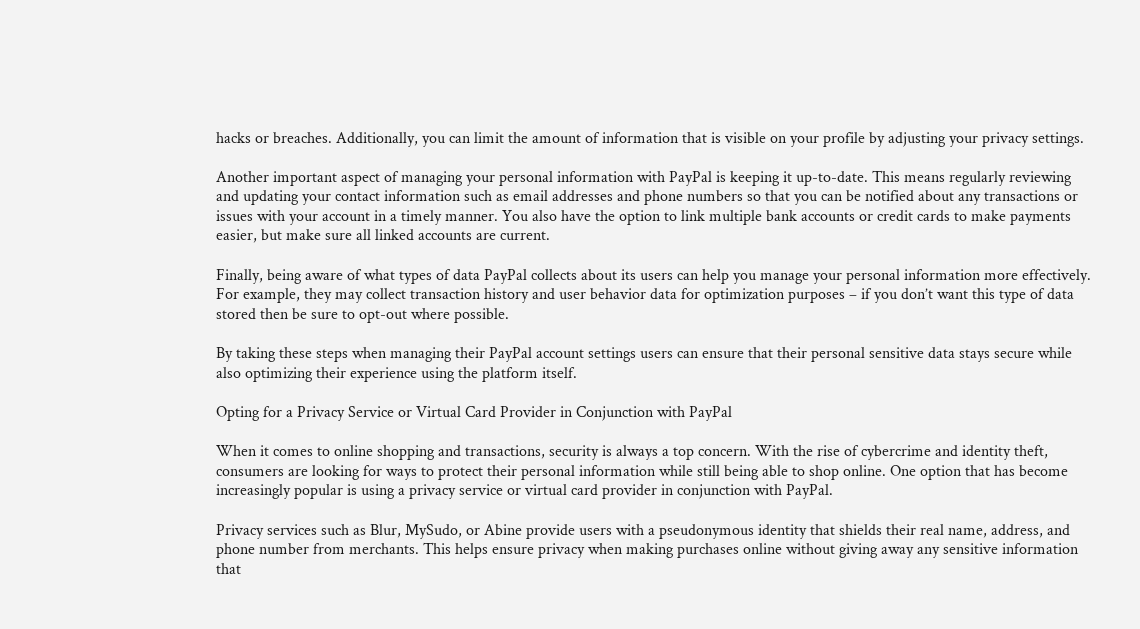hacks or breaches. Additionally, you can limit the amount of information that is visible on your profile by adjusting your privacy settings.

Another important aspect of managing your personal information with PayPal is keeping it up-to-date. This means regularly reviewing and updating your contact information such as email addresses and phone numbers so that you can be notified about any transactions or issues with your account in a timely manner. You also have the option to link multiple bank accounts or credit cards to make payments easier, but make sure all linked accounts are current.

Finally, being aware of what types of data PayPal collects about its users can help you manage your personal information more effectively. For example, they may collect transaction history and user behavior data for optimization purposes – if you don’t want this type of data stored then be sure to opt-out where possible.

By taking these steps when managing their PayPal account settings users can ensure that their personal sensitive data stays secure while also optimizing their experience using the platform itself.

Opting for a Privacy Service or Virtual Card Provider in Conjunction with PayPal

When it comes to online shopping and transactions, security is always a top concern. With the rise of cybercrime and identity theft, consumers are looking for ways to protect their personal information while still being able to shop online. One option that has become increasingly popular is using a privacy service or virtual card provider in conjunction with PayPal.

Privacy services such as Blur, MySudo, or Abine provide users with a pseudonymous identity that shields their real name, address, and phone number from merchants. This helps ensure privacy when making purchases online without giving away any sensitive information that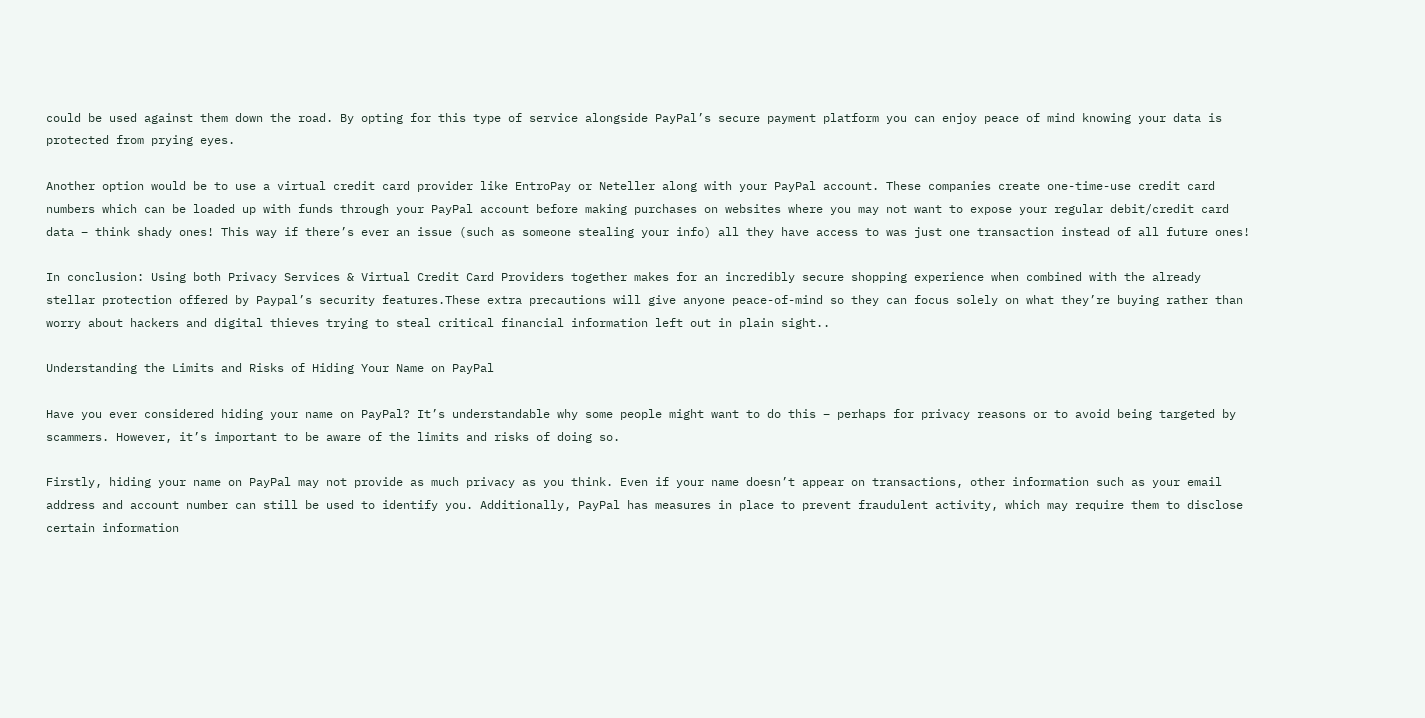could be used against them down the road. By opting for this type of service alongside PayPal’s secure payment platform you can enjoy peace of mind knowing your data is protected from prying eyes.

Another option would be to use a virtual credit card provider like EntroPay or Neteller along with your PayPal account. These companies create one-time-use credit card numbers which can be loaded up with funds through your PayPal account before making purchases on websites where you may not want to expose your regular debit/credit card data – think shady ones! This way if there’s ever an issue (such as someone stealing your info) all they have access to was just one transaction instead of all future ones!

In conclusion: Using both Privacy Services & Virtual Credit Card Providers together makes for an incredibly secure shopping experience when combined with the already stellar protection offered by Paypal’s security features.These extra precautions will give anyone peace-of-mind so they can focus solely on what they’re buying rather than worry about hackers and digital thieves trying to steal critical financial information left out in plain sight..

Understanding the Limits and Risks of Hiding Your Name on PayPal

Have you ever considered hiding your name on PayPal? It’s understandable why some people might want to do this – perhaps for privacy reasons or to avoid being targeted by scammers. However, it’s important to be aware of the limits and risks of doing so.

Firstly, hiding your name on PayPal may not provide as much privacy as you think. Even if your name doesn’t appear on transactions, other information such as your email address and account number can still be used to identify you. Additionally, PayPal has measures in place to prevent fraudulent activity, which may require them to disclose certain information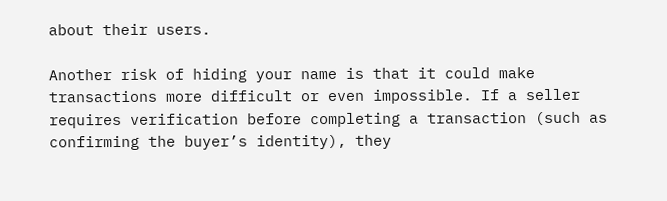about their users.

Another risk of hiding your name is that it could make transactions more difficult or even impossible. If a seller requires verification before completing a transaction (such as confirming the buyer’s identity), they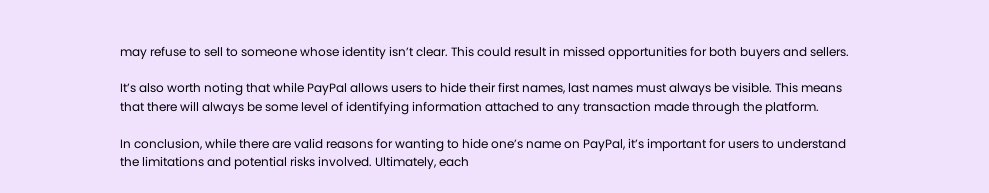may refuse to sell to someone whose identity isn’t clear. This could result in missed opportunities for both buyers and sellers.

It’s also worth noting that while PayPal allows users to hide their first names, last names must always be visible. This means that there will always be some level of identifying information attached to any transaction made through the platform.

In conclusion, while there are valid reasons for wanting to hide one’s name on PayPal, it’s important for users to understand the limitations and potential risks involved. Ultimately, each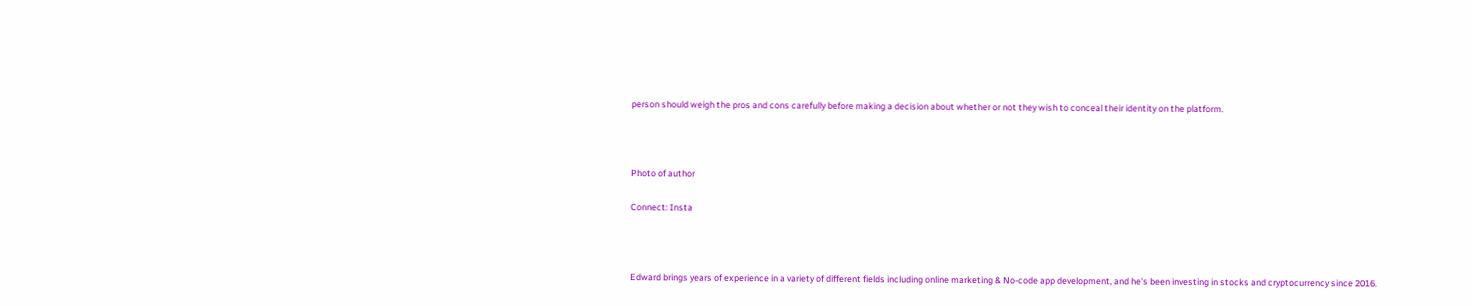person should weigh the pros and cons carefully before making a decision about whether or not they wish to conceal their identity on the platform.



Photo of author

Connect: Insta



Edward brings years of experience in a variety of different fields including online marketing & No-code app development, and he's been investing in stocks and cryptocurrency since 2016.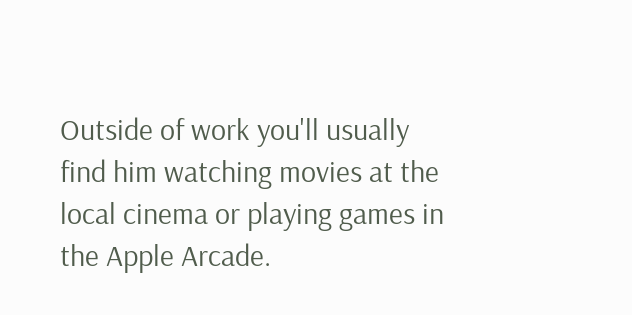Outside of work you'll usually find him watching movies at the local cinema or playing games in the Apple Arcade.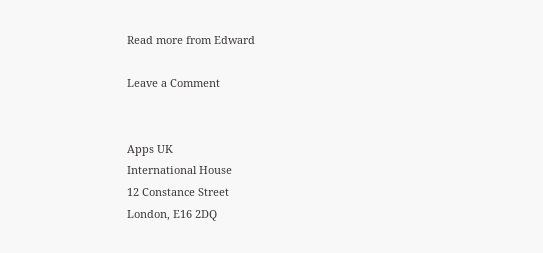Read more from Edward

Leave a Comment


Apps UK
International House
12 Constance Street
London, E16 2DQ